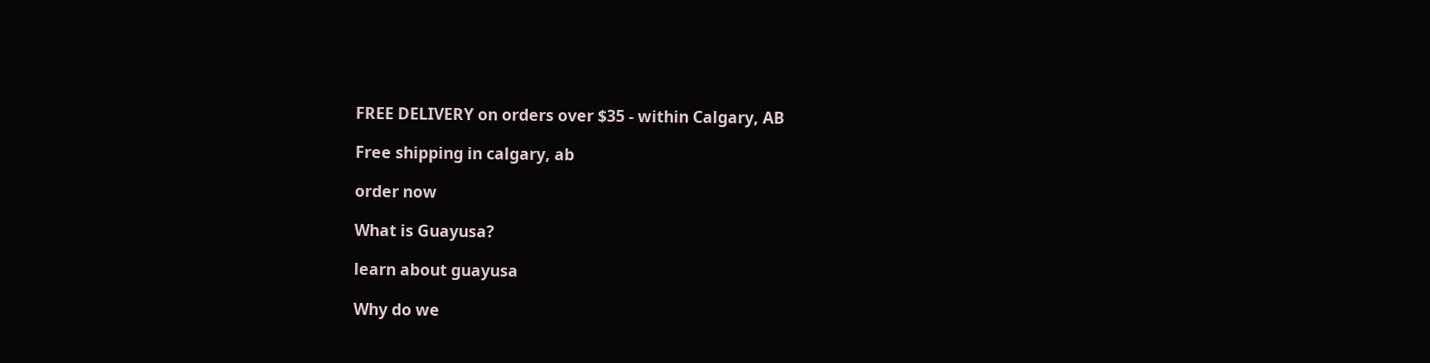FREE DELIVERY on orders over $35 - within Calgary, AB

Free shipping in calgary, ab

order now

What is Guayusa?

learn about guayusa

Why do we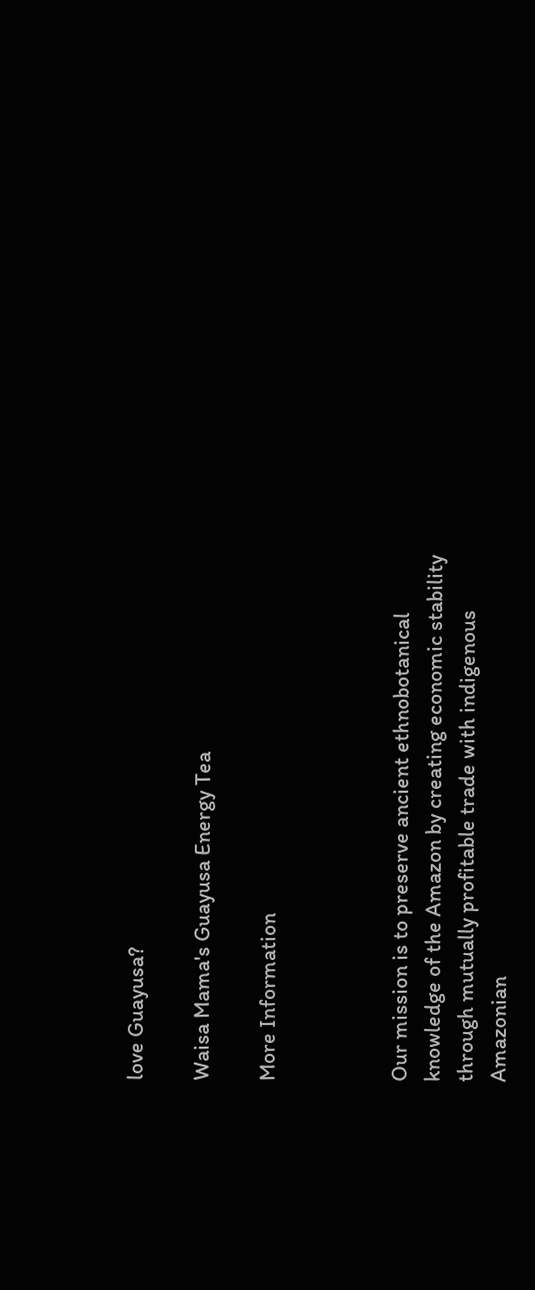love Guayusa?

Waisa Mama's Guayusa Energy Tea

More Information



Our mission is to preserve ancient ethnobotanical knowledge of the Amazon by creating economic stability through mutually profitable trade with indigenous Amazonian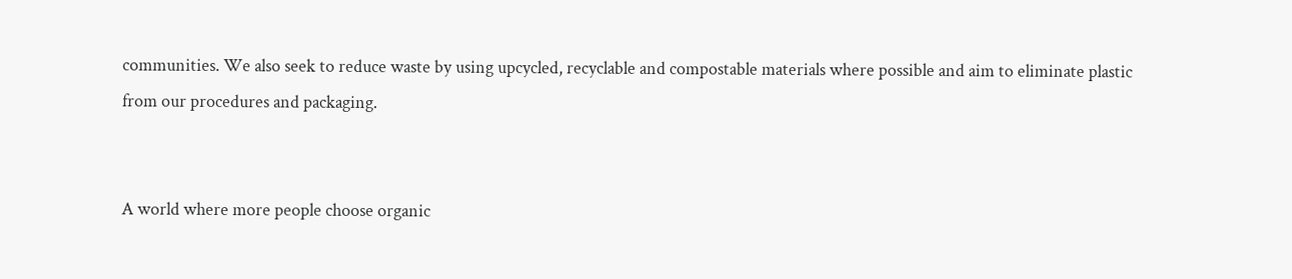communities. We also seek to reduce waste by using upcycled, recyclable and compostable materials where possible and aim to eliminate plastic from our procedures and packaging.


A world where more people choose organic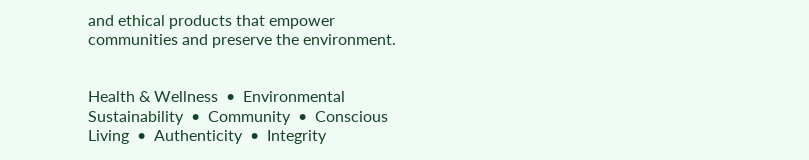and ethical products that empower communities and preserve the environment.


Health & Wellness  •  Environmental Sustainability  •  Community  •  Conscious Living  •  Authenticity  •  Integrity